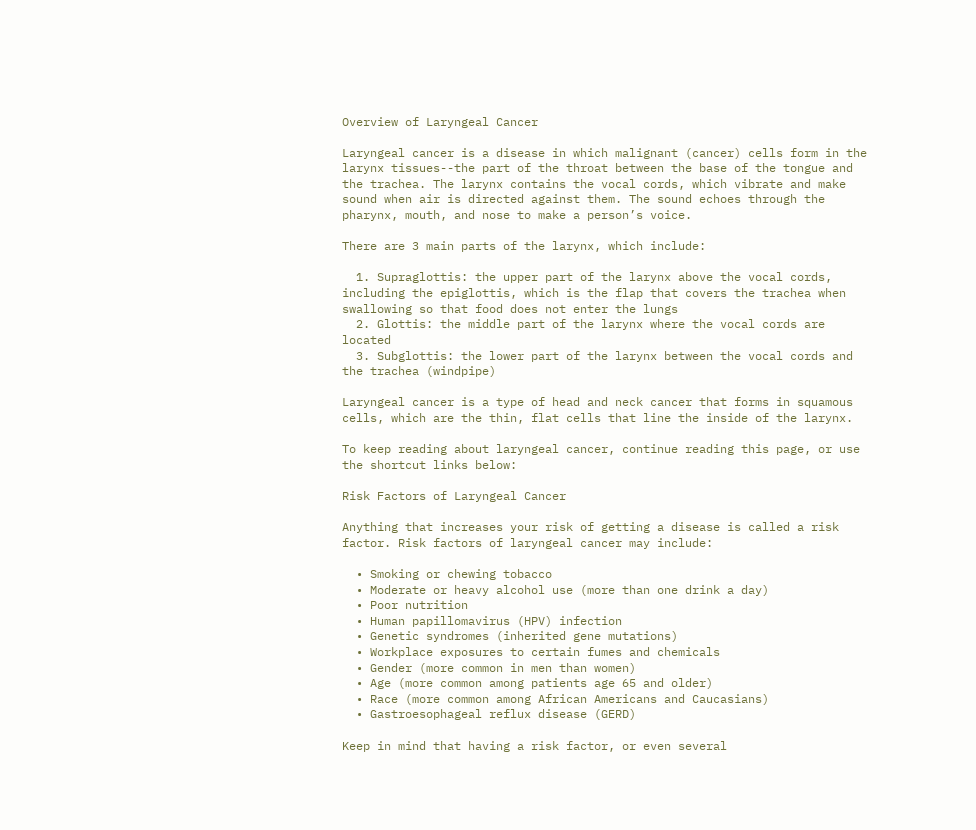Overview of Laryngeal Cancer

Laryngeal cancer is a disease in which malignant (cancer) cells form in the larynx tissues--the part of the throat between the base of the tongue and the trachea. The larynx contains the vocal cords, which vibrate and make sound when air is directed against them. The sound echoes through the pharynx, mouth, and nose to make a person’s voice.

There are 3 main parts of the larynx, which include:

  1. Supraglottis: the upper part of the larynx above the vocal cords, including the epiglottis, which is the flap that covers the trachea when swallowing so that food does not enter the lungs
  2. Glottis: the middle part of the larynx where the vocal cords are located
  3. Subglottis: the lower part of the larynx between the vocal cords and the trachea (windpipe)

Laryngeal cancer is a type of head and neck cancer that forms in squamous cells, which are the thin, flat cells that line the inside of the larynx.

To keep reading about laryngeal cancer, continue reading this page, or use the shortcut links below:

Risk Factors of Laryngeal Cancer

Anything that increases your risk of getting a disease is called a risk factor. Risk factors of laryngeal cancer may include:

  • Smoking or chewing tobacco
  • Moderate or heavy alcohol use (more than one drink a day)
  • Poor nutrition
  • Human papillomavirus (HPV) infection
  • Genetic syndromes (inherited gene mutations)
  • Workplace exposures to certain fumes and chemicals
  • Gender (more common in men than women)
  • Age (more common among patients age 65 and older)
  • Race (more common among African Americans and Caucasians)
  • Gastroesophageal reflux disease (GERD)

Keep in mind that having a risk factor, or even several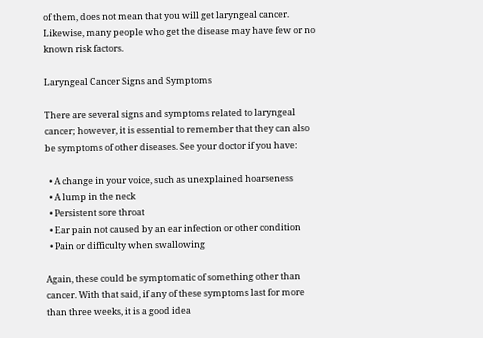of them, does not mean that you will get laryngeal cancer. Likewise, many people who get the disease may have few or no known risk factors.

Laryngeal Cancer Signs and Symptoms

There are several signs and symptoms related to laryngeal cancer; however, it is essential to remember that they can also be symptoms of other diseases. See your doctor if you have:

  • A change in your voice, such as unexplained hoarseness
  • A lump in the neck
  • Persistent sore throat
  • Ear pain not caused by an ear infection or other condition
  • Pain or difficulty when swallowing

Again, these could be symptomatic of something other than cancer. With that said, if any of these symptoms last for more than three weeks, it is a good idea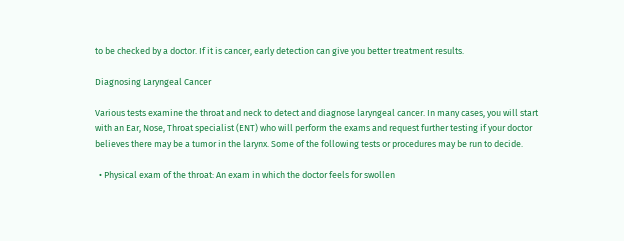to be checked by a doctor. If it is cancer, early detection can give you better treatment results.

Diagnosing Laryngeal Cancer

Various tests examine the throat and neck to detect and diagnose laryngeal cancer. In many cases, you will start with an Ear, Nose, Throat specialist (ENT) who will perform the exams and request further testing if your doctor believes there may be a tumor in the larynx. Some of the following tests or procedures may be run to decide.

  • Physical exam of the throat: An exam in which the doctor feels for swollen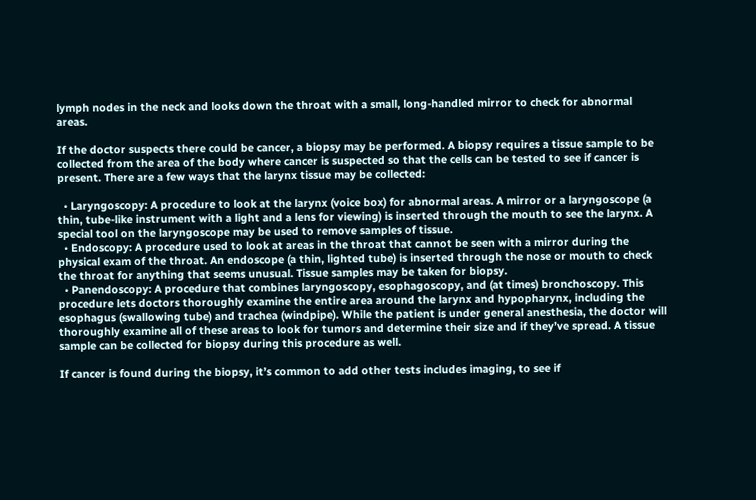lymph nodes in the neck and looks down the throat with a small, long-handled mirror to check for abnormal areas.

If the doctor suspects there could be cancer, a biopsy may be performed. A biopsy requires a tissue sample to be collected from the area of the body where cancer is suspected so that the cells can be tested to see if cancer is present. There are a few ways that the larynx tissue may be collected:

  • Laryngoscopy: A procedure to look at the larynx (voice box) for abnormal areas. A mirror or a laryngoscope (a thin, tube-like instrument with a light and a lens for viewing) is inserted through the mouth to see the larynx. A special tool on the laryngoscope may be used to remove samples of tissue.
  • Endoscopy: A procedure used to look at areas in the throat that cannot be seen with a mirror during the physical exam of the throat. An endoscope (a thin, lighted tube) is inserted through the nose or mouth to check the throat for anything that seems unusual. Tissue samples may be taken for biopsy.
  • Panendoscopy: A procedure that combines laryngoscopy, esophagoscopy, and (at times) bronchoscopy. This procedure lets doctors thoroughly examine the entire area around the larynx and hypopharynx, including the esophagus (swallowing tube) and trachea (windpipe). While the patient is under general anesthesia, the doctor will thoroughly examine all of these areas to look for tumors and determine their size and if they’ve spread. A tissue sample can be collected for biopsy during this procedure as well.

If cancer is found during the biopsy, it’s common to add other tests includes imaging, to see if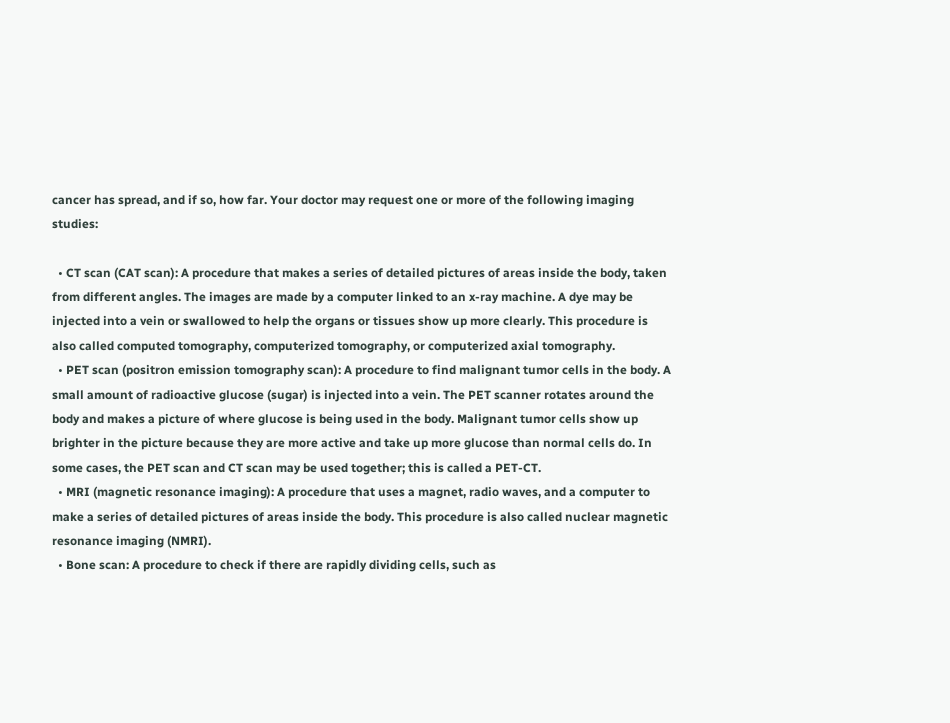cancer has spread, and if so, how far. Your doctor may request one or more of the following imaging studies:

  • CT scan (CAT scan): A procedure that makes a series of detailed pictures of areas inside the body, taken from different angles. The images are made by a computer linked to an x-ray machine. A dye may be injected into a vein or swallowed to help the organs or tissues show up more clearly. This procedure is also called computed tomography, computerized tomography, or computerized axial tomography.
  • PET scan (positron emission tomography scan): A procedure to find malignant tumor cells in the body. A small amount of radioactive glucose (sugar) is injected into a vein. The PET scanner rotates around the body and makes a picture of where glucose is being used in the body. Malignant tumor cells show up brighter in the picture because they are more active and take up more glucose than normal cells do. In some cases, the PET scan and CT scan may be used together; this is called a PET-CT.
  • MRI (magnetic resonance imaging): A procedure that uses a magnet, radio waves, and a computer to make a series of detailed pictures of areas inside the body. This procedure is also called nuclear magnetic resonance imaging (NMRI).
  • Bone scan: A procedure to check if there are rapidly dividing cells, such as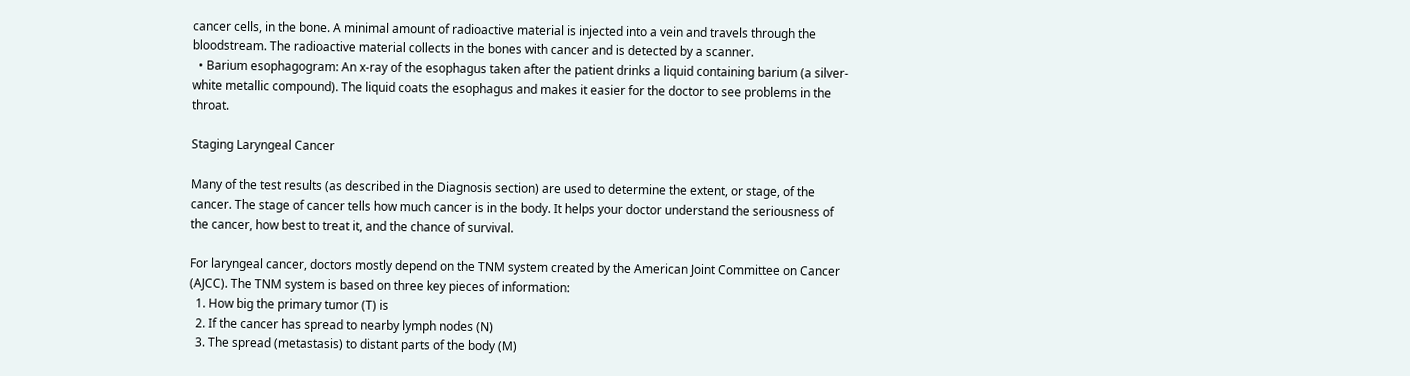cancer cells, in the bone. A minimal amount of radioactive material is injected into a vein and travels through the bloodstream. The radioactive material collects in the bones with cancer and is detected by a scanner.
  • Barium esophagogram: An x-ray of the esophagus taken after the patient drinks a liquid containing barium (a silver-white metallic compound). The liquid coats the esophagus and makes it easier for the doctor to see problems in the throat.

Staging Laryngeal Cancer

Many of the test results (as described in the Diagnosis section) are used to determine the extent, or stage, of the cancer. The stage of cancer tells how much cancer is in the body. It helps your doctor understand the seriousness of the cancer, how best to treat it, and the chance of survival.

For laryngeal cancer, doctors mostly depend on the TNM system created by the American Joint Committee on Cancer (AJCC). The TNM system is based on three key pieces of information:
  1. How big the primary tumor (T) is
  2. If the cancer has spread to nearby lymph nodes (N)
  3. The spread (metastasis) to distant parts of the body (M)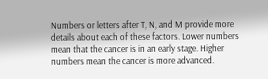Numbers or letters after T, N, and M provide more details about each of these factors. Lower numbers mean that the cancer is in an early stage. Higher numbers mean the cancer is more advanced.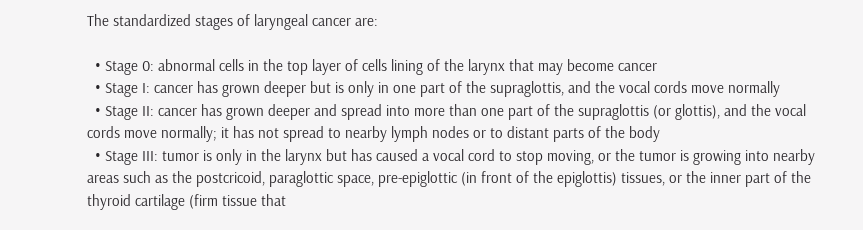The standardized stages of laryngeal cancer are:

  • Stage 0: abnormal cells in the top layer of cells lining of the larynx that may become cancer
  • Stage I: cancer has grown deeper but is only in one part of the supraglottis, and the vocal cords move normally
  • Stage II: cancer has grown deeper and spread into more than one part of the supraglottis (or glottis), and the vocal cords move normally; it has not spread to nearby lymph nodes or to distant parts of the body
  • Stage III: tumor is only in the larynx but has caused a vocal cord to stop moving, or the tumor is growing into nearby areas such as the postcricoid, paraglottic space, pre-epiglottic (in front of the epiglottis) tissues, or the inner part of the thyroid cartilage (firm tissue that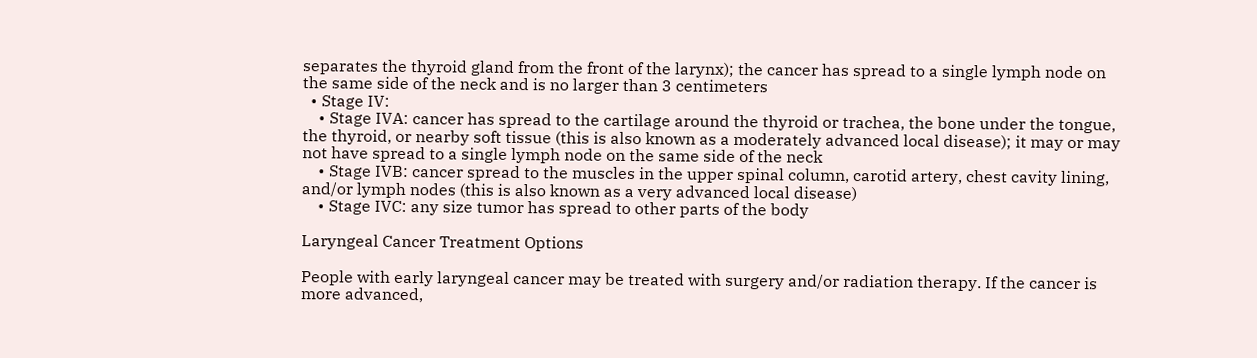separates the thyroid gland from the front of the larynx); the cancer has spread to a single lymph node on the same side of the neck and is no larger than 3 centimeters
  • Stage IV:
    • Stage IVA: cancer has spread to the cartilage around the thyroid or trachea, the bone under the tongue, the thyroid, or nearby soft tissue (this is also known as a moderately advanced local disease); it may or may not have spread to a single lymph node on the same side of the neck
    • Stage IVB: cancer spread to the muscles in the upper spinal column, carotid artery, chest cavity lining, and/or lymph nodes (this is also known as a very advanced local disease)
    • Stage IVC: any size tumor has spread to other parts of the body

Laryngeal Cancer Treatment Options

People with early laryngeal cancer may be treated with surgery and/or radiation therapy. If the cancer is more advanced,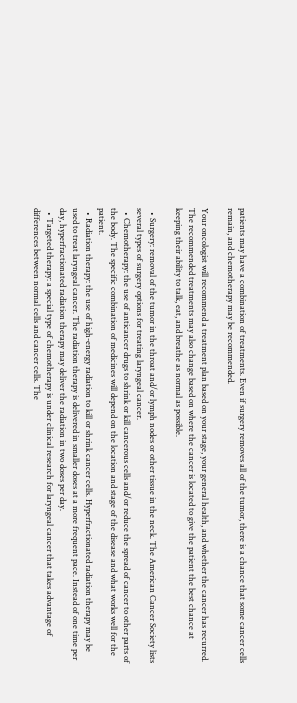patients may have a combination of treatments. Even if surgery removes all of the tumor, there is a chance that some cancer cells remain, and chemotherapy may be recommended.

Your oncologist will recommend a treatment plan based on your stage, your general health, and whether the cancer has recurred. The recommended treatments may also change based on where the cancer is located to give the patient the best chance at keeping their ability to talk, eat, and breathe as normal as possible.

  • Surgery: removal of the tumor in the throat and/or lymph nodes or other tissue in the neck. The American Cancer Society lists several types of surgery options for treating laryngeal cancer.
  • Chemotherapy: the use of anticancer drugs to shrink or kill cancerous cells and/or reduce the spread of cancer to other parts of the body. The specific combination of medicines will depend on the location and stage of the disease and what works well for the patient.
  • Radiation therapy: the use of high-energy radiation to kill or shrink cancer cells. Hyperfractionated radiation therapy may be used to treat laryngeal cancer. The radiation therapy is delivered in smaller doses at a more frequent pace. Instead of one time per day, hyperfractionated radiation therapy may deliver the radiation in two doses per day.
  • Targeted therapy: a special type of chemotherapy is under clinical research for laryngeal cancer that takes advantage of differences between normal cells and cancer cells. The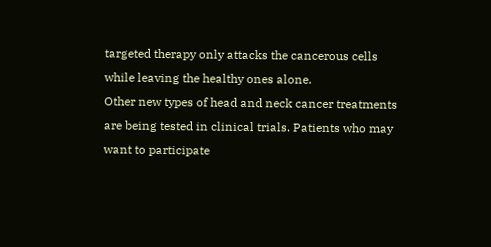targeted therapy only attacks the cancerous cells while leaving the healthy ones alone.
Other new types of head and neck cancer treatments are being tested in clinical trials. Patients who may want to participate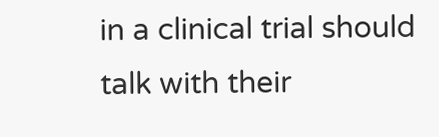in a clinical trial should talk with their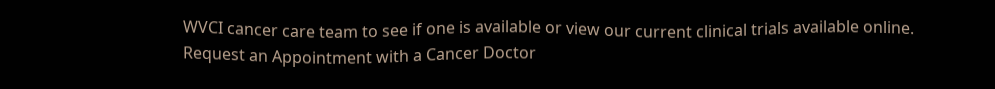WVCI cancer care team to see if one is available or view our current clinical trials available online.
Request an Appointment with a Cancer Doctor